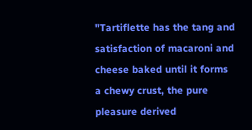"Tartiflette has the tang and satisfaction of macaroni and cheese baked until it forms a chewy crust, the pure pleasure derived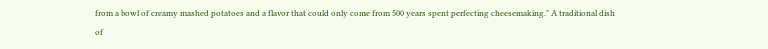from a bowl of creamy mashed potatoes and a flavor that could only come from 500 years spent perfecting cheesemaking." A traditional dish of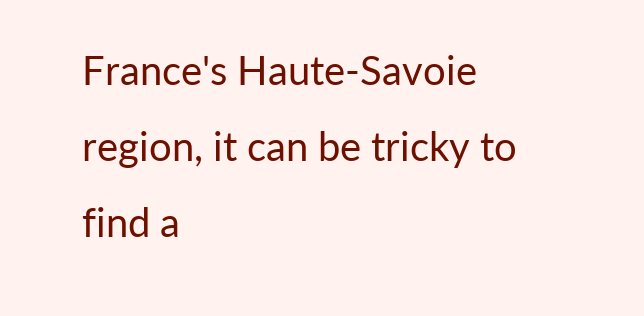France's Haute-Savoie region, it can be tricky to find a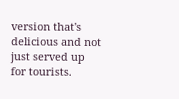version that's delicious and not just served up for tourists.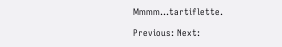Mmmm...tartiflette.

Previous: Next: